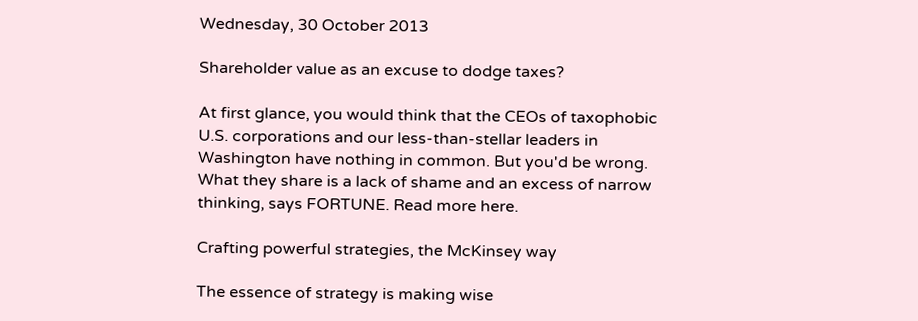Wednesday, 30 October 2013

Shareholder value as an excuse to dodge taxes?

At first glance, you would think that the CEOs of taxophobic U.S. corporations and our less-than-stellar leaders in Washington have nothing in common. But you'd be wrong. What they share is a lack of shame and an excess of narrow thinking, says FORTUNE. Read more here.

Crafting powerful strategies, the McKinsey way

The essence of strategy is making wise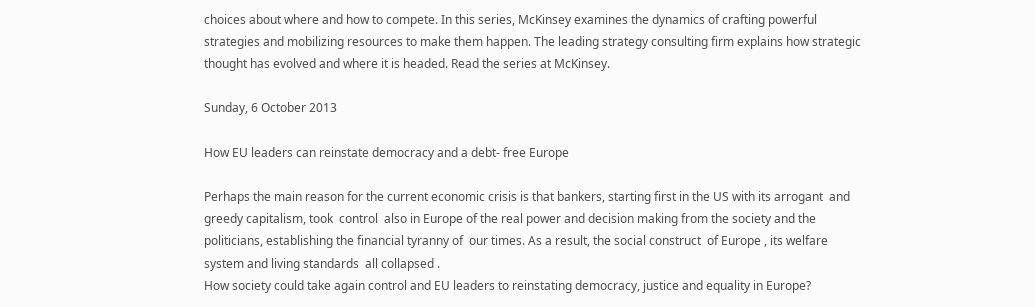choices about where and how to compete. In this series, McKinsey examines the dynamics of crafting powerful strategies and mobilizing resources to make them happen. The leading strategy consulting firm explains how strategic thought has evolved and where it is headed. Read the series at McKinsey.

Sunday, 6 October 2013

How EU leaders can reinstate democracy and a debt- free Europe

Perhaps the main reason for the current economic crisis is that bankers, starting first in the US with its arrogant  and greedy capitalism, took  control  also in Europe of the real power and decision making from the society and the politicians, establishing the financial tyranny of  our times. As a result, the social construct  of Europe , its welfare system and living standards  all collapsed .
How society could take again control and EU leaders to reinstating democracy, justice and equality in Europe?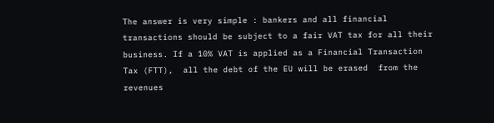The answer is very simple : bankers and all financial transactions should be subject to a fair VAT tax for all their business. If a 10% VAT is applied as a Financial Transaction Tax (FTT),  all the debt of the EU will be erased  from the revenues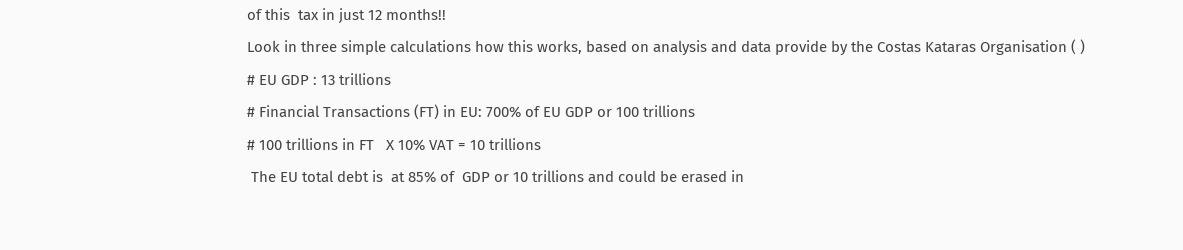of this  tax in just 12 months!!
Look in three simple calculations how this works, based on analysis and data provide by the Costas Kataras Organisation ( )
# EU GDP : 13 trillions
# Financial Transactions (FT) in EU: 700% of EU GDP or 100 trillions
# 100 trillions in FT   X 10% VAT = 10 trillions
 The EU total debt is  at 85% of  GDP or 10 trillions and could be erased in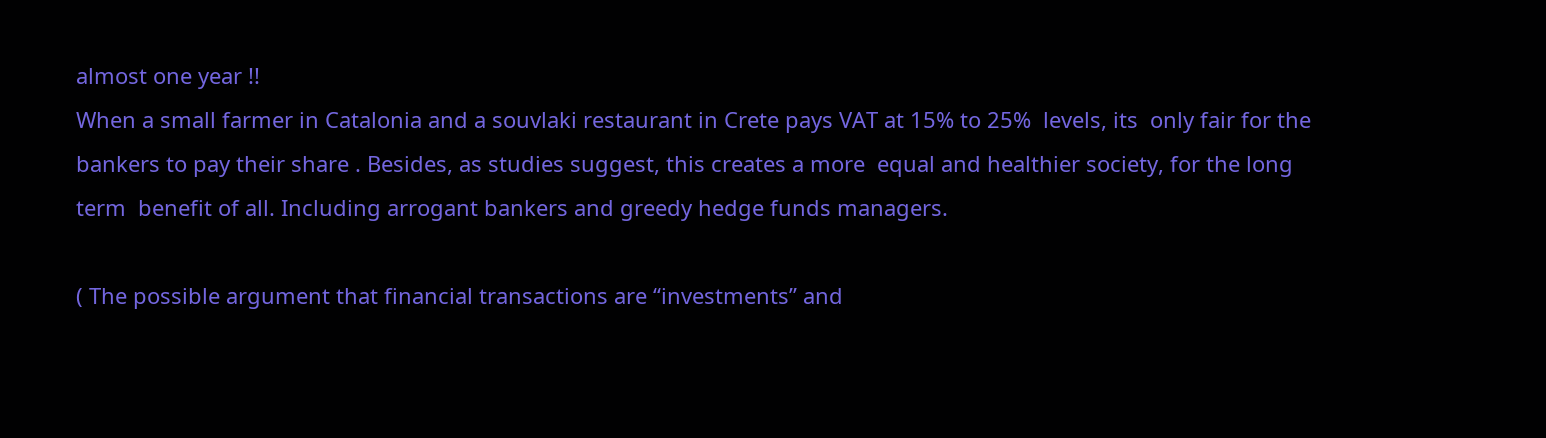almost one year !!
When a small farmer in Catalonia and a souvlaki restaurant in Crete pays VAT at 15% to 25%  levels, its  only fair for the bankers to pay their share . Besides, as studies suggest, this creates a more  equal and healthier society, for the long term  benefit of all. Including arrogant bankers and greedy hedge funds managers.

( The possible argument that financial transactions are “investments” and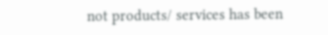not products/ services has been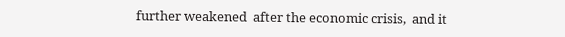further weakened  after the economic crisis,  and it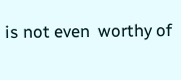is not even  worthy of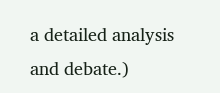a detailed analysis and debate.)